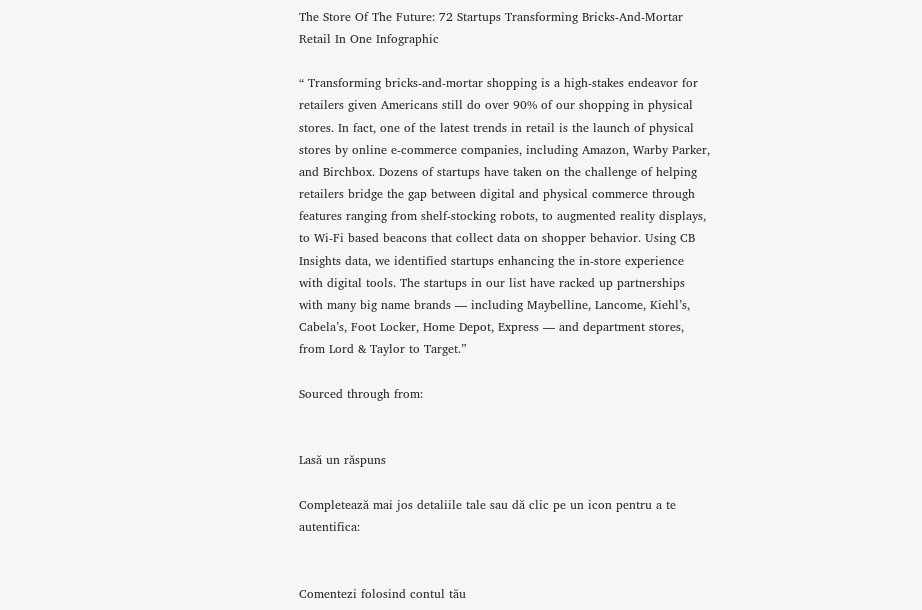The Store Of The Future: 72 Startups Transforming Bricks-And-Mortar Retail In One Infographic

“ Transforming bricks-and-mortar shopping is a high-stakes endeavor for retailers given Americans still do over 90% of our shopping in physical stores. In fact, one of the latest trends in retail is the launch of physical stores by online e-commerce companies, including Amazon, Warby Parker, and Birchbox. Dozens of startups have taken on the challenge of helping retailers bridge the gap between digital and physical commerce through features ranging from shelf-stocking robots, to augmented reality displays, to Wi-Fi based beacons that collect data on shopper behavior. Using CB Insights data, we identified startups enhancing the in-store experience with digital tools. The startups in our list have racked up partnerships with many big name brands — including Maybelline, Lancome, Kiehl’s, Cabela’s, Foot Locker, Home Depot, Express — and department stores, from Lord & Taylor to Target.”

Sourced through from:


Lasă un răspuns

Completează mai jos detaliile tale sau dă clic pe un icon pentru a te autentifica:


Comentezi folosind contul tău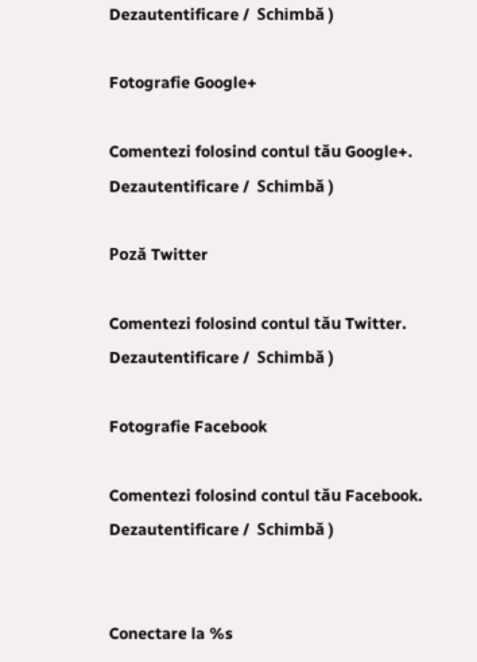Dezautentificare /  Schimbă )

Fotografie Google+

Comentezi folosind contul tău Google+. Dezautentificare /  Schimbă )

Poză Twitter

Comentezi folosind contul tău Twitter. Dezautentificare /  Schimbă )

Fotografie Facebook

Comentezi folosind contul tău Facebook. Dezautentificare /  Schimbă )


Conectare la %s